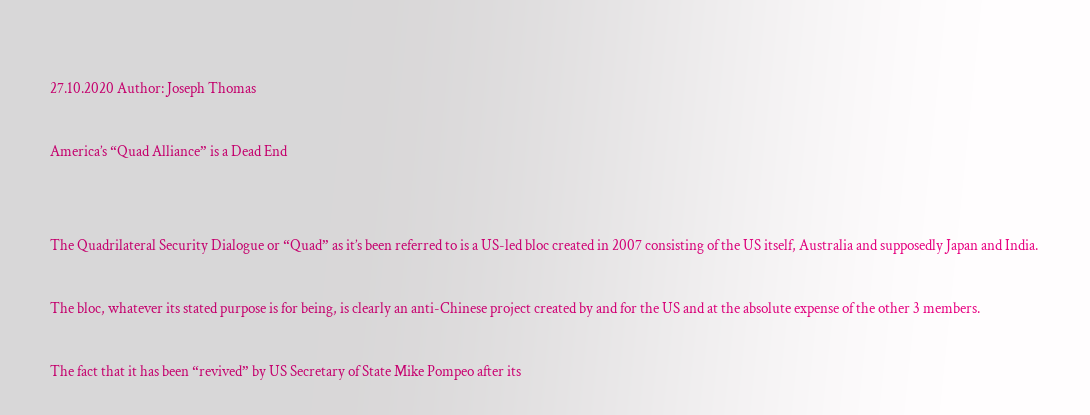27.10.2020 Author: Joseph Thomas

America’s “Quad Alliance” is a Dead End


The Quadrilateral Security Dialogue or “Quad” as it’s been referred to is a US-led bloc created in 2007 consisting of the US itself, Australia and supposedly Japan and India.

The bloc, whatever its stated purpose is for being, is clearly an anti-Chinese project created by and for the US and at the absolute expense of the other 3 members.

The fact that it has been “revived” by US Secretary of State Mike Pompeo after its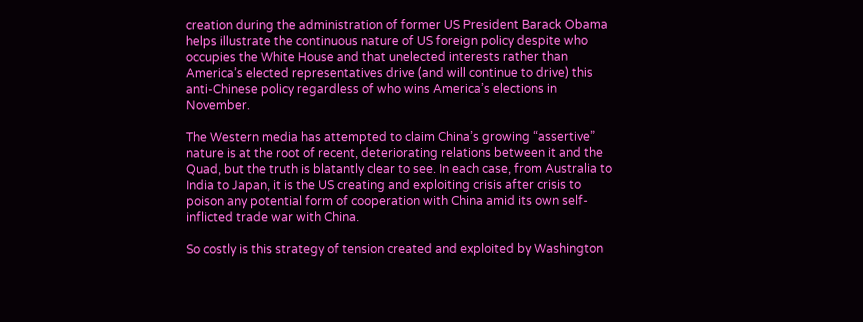creation during the administration of former US President Barack Obama helps illustrate the continuous nature of US foreign policy despite who occupies the White House and that unelected interests rather than America’s elected representatives drive (and will continue to drive) this anti-Chinese policy regardless of who wins America’s elections in November.

The Western media has attempted to claim China’s growing “assertive” nature is at the root of recent, deteriorating relations between it and the Quad, but the truth is blatantly clear to see. In each case, from Australia to India to Japan, it is the US creating and exploiting crisis after crisis to poison any potential form of cooperation with China amid its own self-inflicted trade war with China.

So costly is this strategy of tension created and exploited by Washington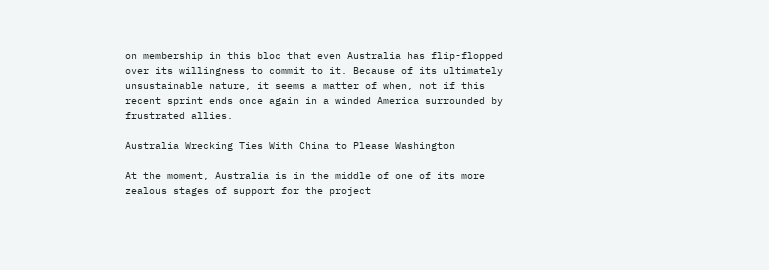on membership in this bloc that even Australia has flip-flopped over its willingness to commit to it. Because of its ultimately unsustainable nature, it seems a matter of when, not if this recent sprint ends once again in a winded America surrounded by frustrated allies.

Australia Wrecking Ties With China to Please Washington

At the moment, Australia is in the middle of one of its more zealous stages of support for the project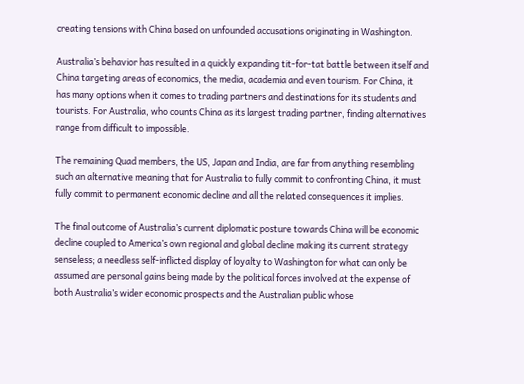creating tensions with China based on unfounded accusations originating in Washington.

Australia’s behavior has resulted in a quickly expanding tit-for-tat battle between itself and China targeting areas of economics, the media, academia and even tourism. For China, it has many options when it comes to trading partners and destinations for its students and tourists. For Australia, who counts China as its largest trading partner, finding alternatives range from difficult to impossible.

The remaining Quad members, the US, Japan and India, are far from anything resembling such an alternative meaning that for Australia to fully commit to confronting China, it must fully commit to permanent economic decline and all the related consequences it implies.

The final outcome of Australia’s current diplomatic posture towards China will be economic decline coupled to America’s own regional and global decline making its current strategy senseless; a needless self-inflicted display of loyalty to Washington for what can only be assumed are personal gains being made by the political forces involved at the expense of both Australia’s wider economic prospects and the Australian public whose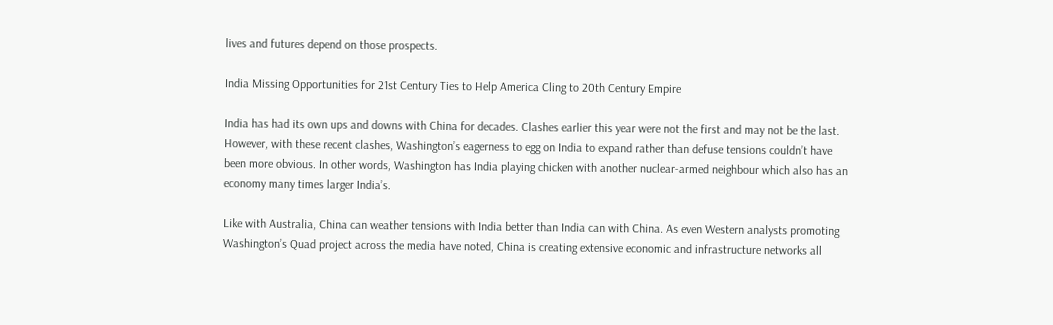lives and futures depend on those prospects.

India Missing Opportunities for 21st Century Ties to Help America Cling to 20th Century Empire

India has had its own ups and downs with China for decades. Clashes earlier this year were not the first and may not be the last. However, with these recent clashes, Washington’s eagerness to egg on India to expand rather than defuse tensions couldn’t have been more obvious. In other words, Washington has India playing chicken with another nuclear-armed neighbour which also has an economy many times larger India’s.

Like with Australia, China can weather tensions with India better than India can with China. As even Western analysts promoting Washington’s Quad project across the media have noted, China is creating extensive economic and infrastructure networks all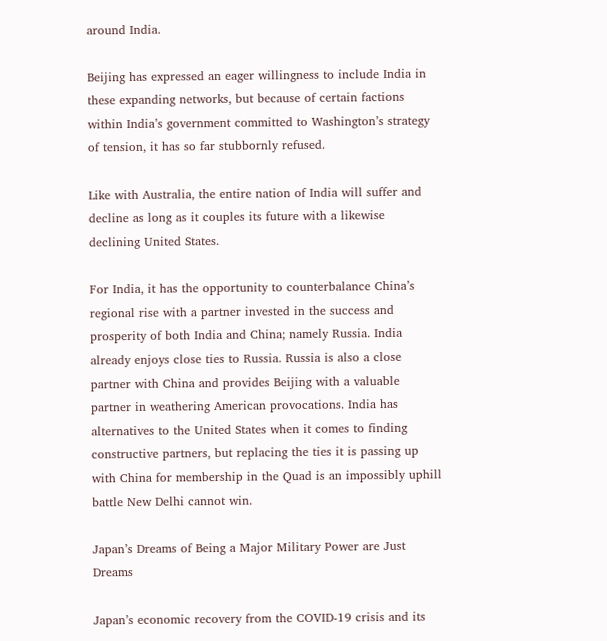around India.

Beijing has expressed an eager willingness to include India in these expanding networks, but because of certain factions within India’s government committed to Washington’s strategy of tension, it has so far stubbornly refused.

Like with Australia, the entire nation of India will suffer and decline as long as it couples its future with a likewise declining United States.

For India, it has the opportunity to counterbalance China’s regional rise with a partner invested in the success and prosperity of both India and China; namely Russia. India already enjoys close ties to Russia. Russia is also a close partner with China and provides Beijing with a valuable partner in weathering American provocations. India has alternatives to the United States when it comes to finding constructive partners, but replacing the ties it is passing up with China for membership in the Quad is an impossibly uphill battle New Delhi cannot win.

Japan’s Dreams of Being a Major Military Power are Just Dreams

Japan’s economic recovery from the COVID-19 crisis and its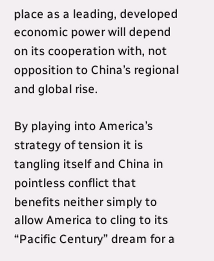place as a leading, developed economic power will depend on its cooperation with, not opposition to China’s regional and global rise.

By playing into America’s strategy of tension it is tangling itself and China in pointless conflict that benefits neither simply to allow America to cling to its “Pacific Century” dream for a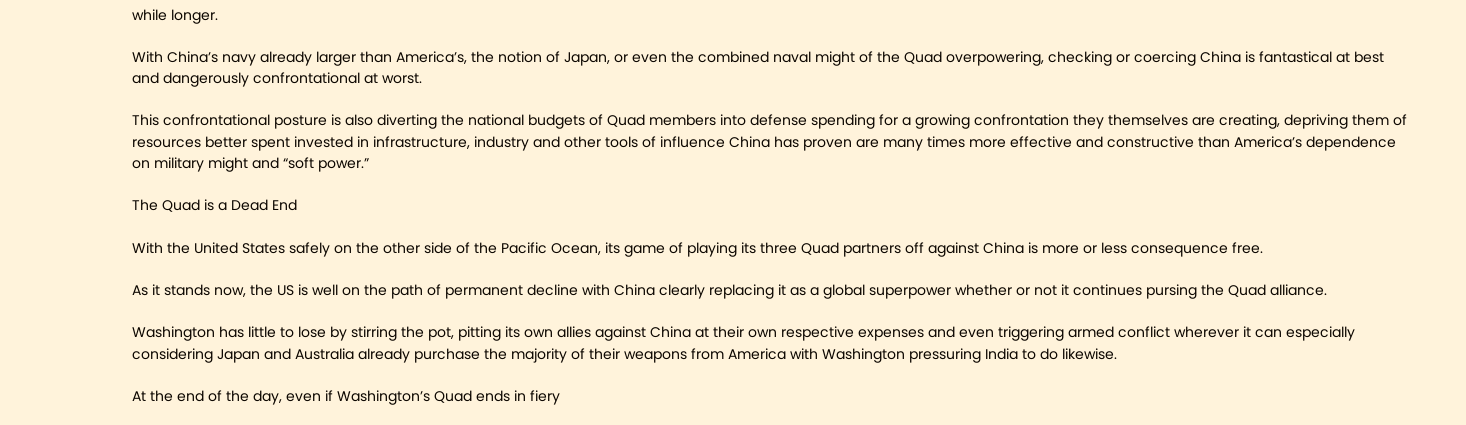while longer.

With China’s navy already larger than America’s, the notion of Japan, or even the combined naval might of the Quad overpowering, checking or coercing China is fantastical at best and dangerously confrontational at worst.

This confrontational posture is also diverting the national budgets of Quad members into defense spending for a growing confrontation they themselves are creating, depriving them of resources better spent invested in infrastructure, industry and other tools of influence China has proven are many times more effective and constructive than America’s dependence on military might and “soft power.”

The Quad is a Dead End

With the United States safely on the other side of the Pacific Ocean, its game of playing its three Quad partners off against China is more or less consequence free.

As it stands now, the US is well on the path of permanent decline with China clearly replacing it as a global superpower whether or not it continues pursing the Quad alliance.

Washington has little to lose by stirring the pot, pitting its own allies against China at their own respective expenses and even triggering armed conflict wherever it can especially considering Japan and Australia already purchase the majority of their weapons from America with Washington pressuring India to do likewise.

At the end of the day, even if Washington’s Quad ends in fiery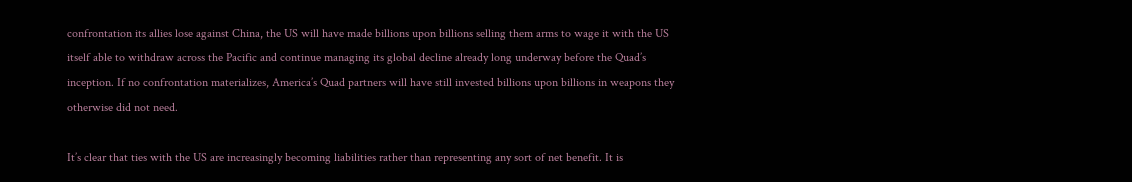confrontation its allies lose against China, the US will have made billions upon billions selling them arms to wage it with the US itself able to withdraw across the Pacific and continue managing its global decline already long underway before the Quad’s inception. If no confrontation materializes, America’s Quad partners will have still invested billions upon billions in weapons they otherwise did not need.

It’s clear that ties with the US are increasingly becoming liabilities rather than representing any sort of net benefit. It is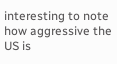interesting to note how aggressive the US is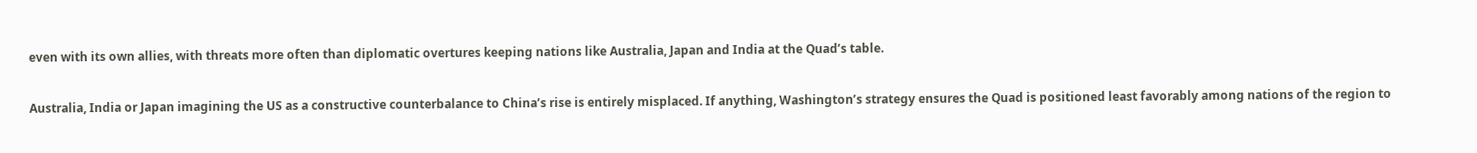even with its own allies, with threats more often than diplomatic overtures keeping nations like Australia, Japan and India at the Quad’s table.

Australia, India or Japan imagining the US as a constructive counterbalance to China’s rise is entirely misplaced. If anything, Washington’s strategy ensures the Quad is positioned least favorably among nations of the region to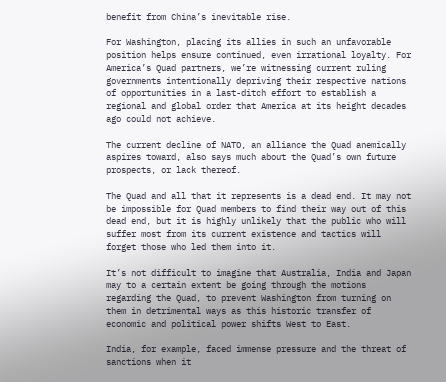benefit from China’s inevitable rise.

For Washington, placing its allies in such an unfavorable position helps ensure continued, even irrational loyalty. For America’s Quad partners, we’re witnessing current ruling governments intentionally depriving their respective nations of opportunities in a last-ditch effort to establish a regional and global order that America at its height decades ago could not achieve.

The current decline of NATO, an alliance the Quad anemically aspires toward, also says much about the Quad’s own future prospects, or lack thereof.

The Quad and all that it represents is a dead end. It may not be impossible for Quad members to find their way out of this dead end, but it is highly unlikely that the public who will suffer most from its current existence and tactics will forget those who led them into it.

It’s not difficult to imagine that Australia, India and Japan may to a certain extent be going through the motions regarding the Quad, to prevent Washington from turning on them in detrimental ways as this historic transfer of economic and political power shifts West to East.

India, for example, faced immense pressure and the threat of sanctions when it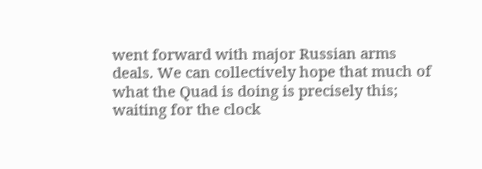went forward with major Russian arms deals. We can collectively hope that much of what the Quad is doing is precisely this; waiting for the clock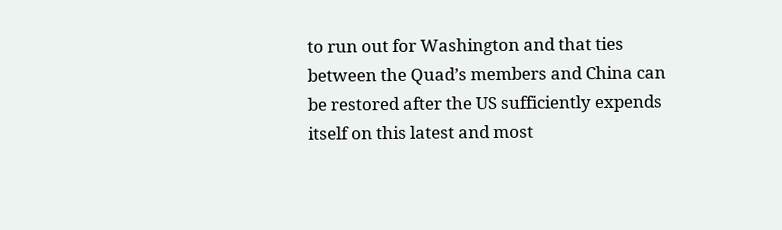to run out for Washington and that ties between the Quad’s members and China can be restored after the US sufficiently expends itself on this latest and most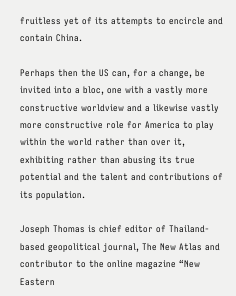fruitless yet of its attempts to encircle and contain China.

Perhaps then the US can, for a change, be invited into a bloc, one with a vastly more constructive worldview and a likewise vastly more constructive role for America to play within the world rather than over it, exhibiting rather than abusing its true potential and the talent and contributions of its population.

Joseph Thomas is chief editor of Thailand-based geopolitical journal, The New Atlas and contributor to the online magazine “New Eastern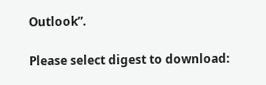Outlook”.

Please select digest to download: